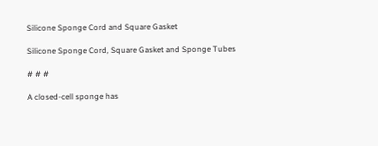Silicone Sponge Cord and Square Gasket

Silicone Sponge Cord, Square Gasket and Sponge Tubes

# # #

A closed-cell sponge has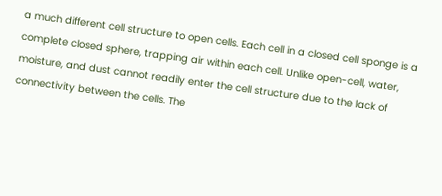a much different cell structure to open cells. Each cell in a closed cell sponge is a complete closed sphere, trapping air within each cell. Unlike open-cell, water, moisture, and dust cannot readily enter the cell structure due to the lack of connectivity between the cells. The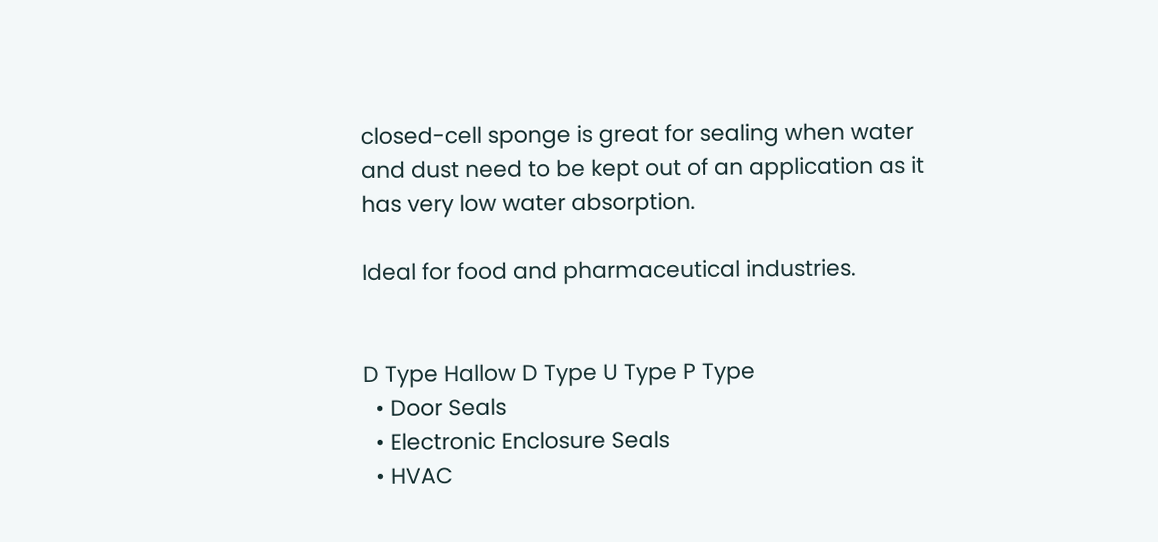closed-cell sponge is great for sealing when water and dust need to be kept out of an application as it has very low water absorption.

Ideal for food and pharmaceutical industries.


D Type Hallow D Type U Type P Type
  • Door Seals
  • Electronic Enclosure Seals
  • HVAC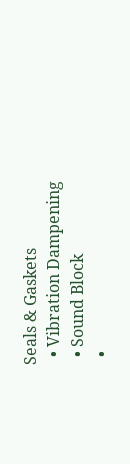Seals & Gaskets
  • Vibration Dampening
  • Sound Block
  •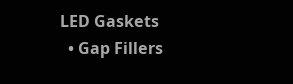LED Gaskets
  • Gap Fillers